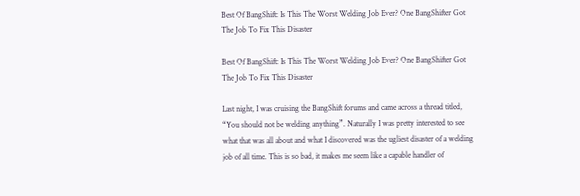Best Of BangShift: Is This The Worst Welding Job Ever? One BangShifter Got The Job To Fix This Disaster

Best Of BangShift: Is This The Worst Welding Job Ever? One BangShifter Got The Job To Fix This Disaster

Last night, I was cruising the BangShift forums and came across a thread titled, “You should not be welding anything”. Naturally I was pretty interested to see what that was all about and what I discovered was the ugliest disaster of a welding job of all time. This is so bad, it makes me seem like a capable handler of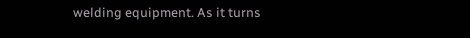welding equipment. As it turns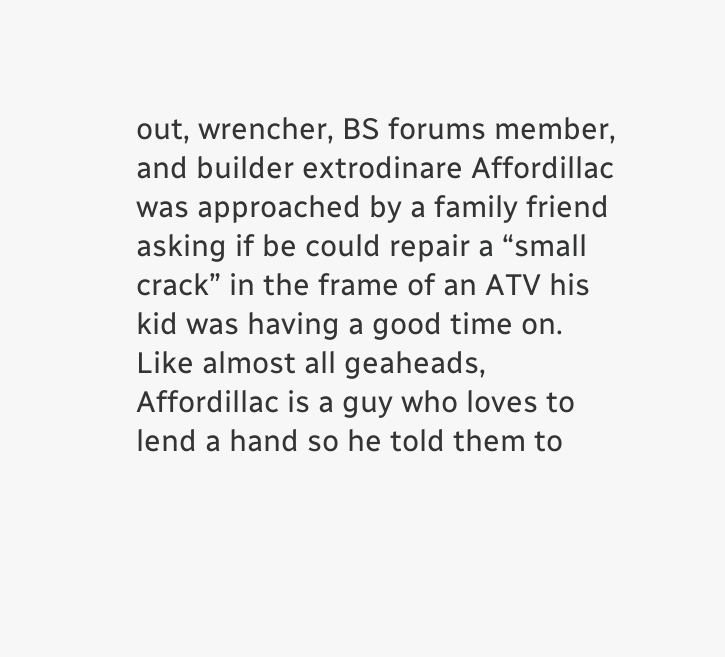out, wrencher, BS forums member, and builder extrodinare Affordillac was approached by a family friend asking if be could repair a “small crack” in the frame of an ATV his kid was having a good time on. Like almost all geaheads, Affordillac is a guy who loves to lend a hand so he told them to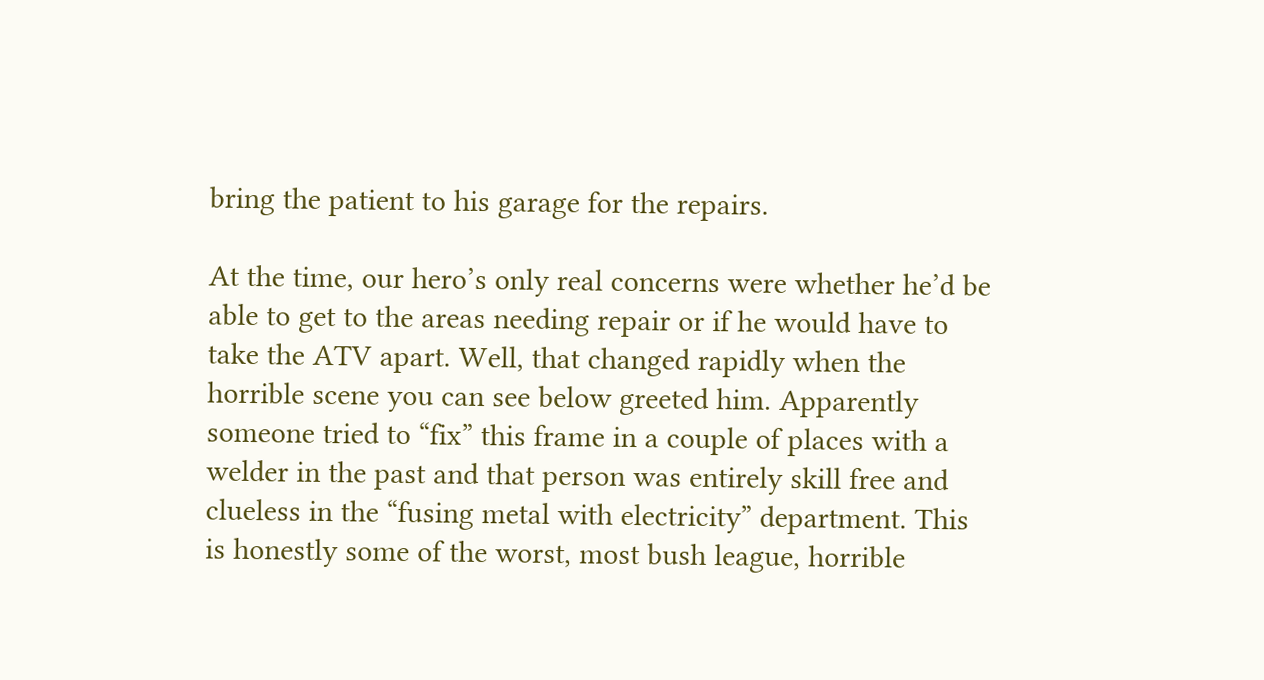bring the patient to his garage for the repairs.

At the time, our hero’s only real concerns were whether he’d be able to get to the areas needing repair or if he would have to take the ATV apart. Well, that changed rapidly when the horrible scene you can see below greeted him. Apparently someone tried to “fix” this frame in a couple of places with a welder in the past and that person was entirely skill free and clueless in the “fusing metal with electricity” department. This is honestly some of the worst, most bush league, horrible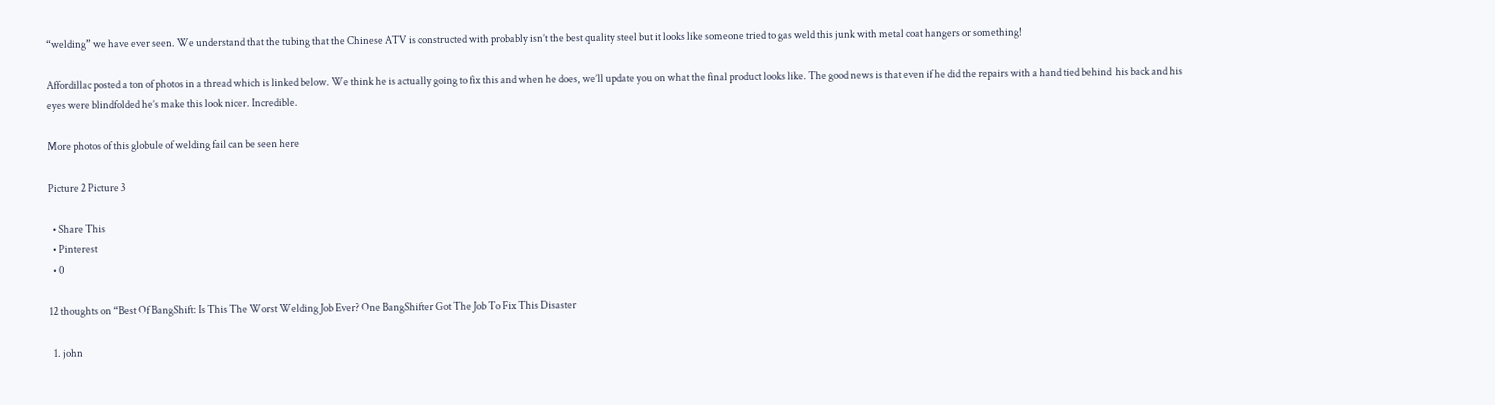“welding” we have ever seen. We understand that the tubing that the Chinese ATV is constructed with probably isn’t the best quality steel but it looks like someone tried to gas weld this junk with metal coat hangers or something!

Affordillac posted a ton of photos in a thread which is linked below. We think he is actually going to fix this and when he does, we’ll update you on what the final product looks like. The good news is that even if he did the repairs with a hand tied behind  his back and his eyes were blindfolded he’s make this look nicer. Incredible.

More photos of this globule of welding fail can be seen here

Picture 2 Picture 3

  • Share This
  • Pinterest
  • 0

12 thoughts on “Best Of BangShift: Is This The Worst Welding Job Ever? One BangShifter Got The Job To Fix This Disaster

  1. john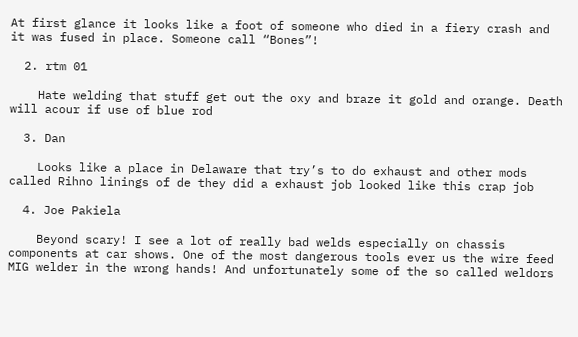At first glance it looks like a foot of someone who died in a fiery crash and it was fused in place. Someone call “Bones”!

  2. rtm 01

    Hate welding that stuff get out the oxy and braze it gold and orange. Death will acour if use of blue rod

  3. Dan

    Looks like a place in Delaware that try’s to do exhaust and other mods called Rihno linings of de they did a exhaust job looked like this crap job

  4. Joe Pakiela

    Beyond scary! I see a lot of really bad welds especially on chassis components at car shows. One of the most dangerous tools ever us the wire feed MIG welder in the wrong hands! And unfortunately some of the so called weldors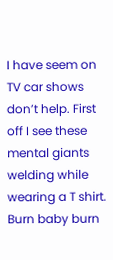I have seem on TV car shows don’t help. First off I see these mental giants welding while wearing a T shirt. Burn baby burn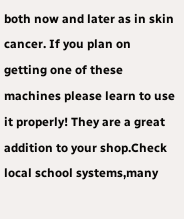both now and later as in skin cancer. If you plan on getting one of these machines please learn to use it properly! They are a great addition to your shop.Check local school systems,many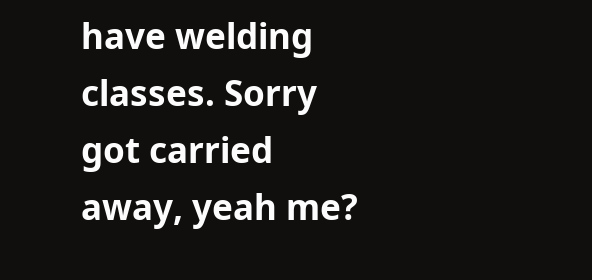have welding classes. Sorry got carried away, yeah me?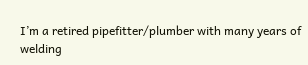I’m a retired pipefitter/plumber with many years of welding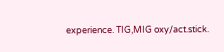experience. TIG,MIG oxy/act.stick.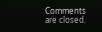Comments are closed.